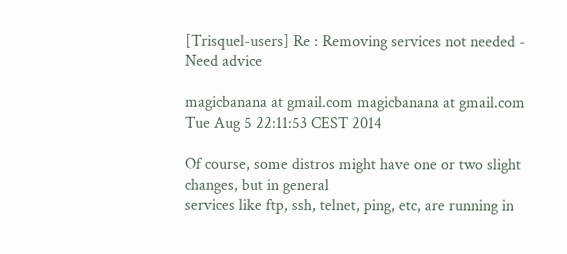[Trisquel-users] Re : Removing services not needed - Need advice

magicbanana at gmail.com magicbanana at gmail.com
Tue Aug 5 22:11:53 CEST 2014

Of course, some distros might have one or two slight changes, but in general
services like ftp, ssh, telnet, ping, etc, are running in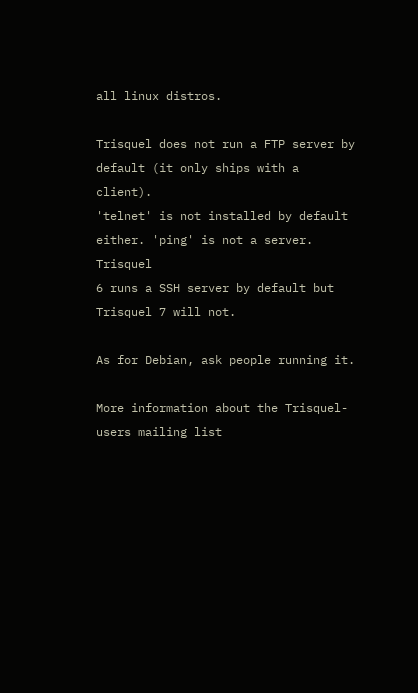all linux distros.

Trisquel does not run a FTP server by default (it only ships with a client).
'telnet' is not installed by default either. 'ping' is not a server. Trisquel
6 runs a SSH server by default but Trisquel 7 will not.

As for Debian, ask people running it.

More information about the Trisquel-users mailing list